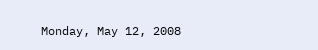Monday, May 12, 2008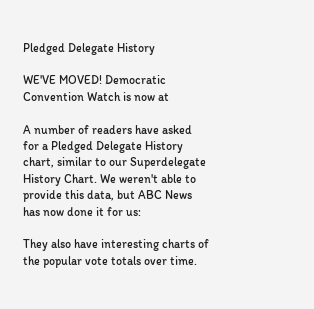Pledged Delegate History

WE'VE MOVED! Democratic Convention Watch is now at

A number of readers have asked for a Pledged Delegate History chart, similar to our Superdelegate History Chart. We weren't able to provide this data, but ABC News has now done it for us:

They also have interesting charts of the popular vote totals over time.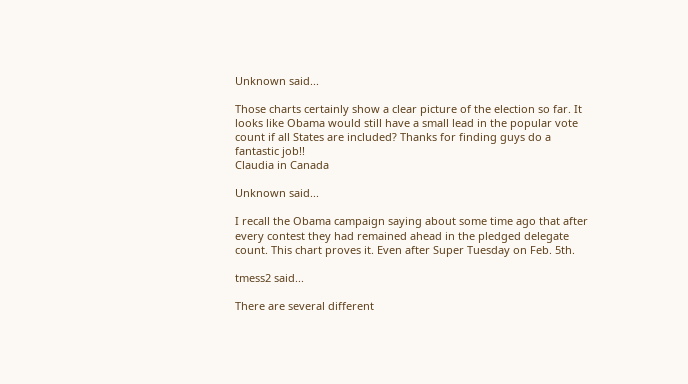Unknown said...

Those charts certainly show a clear picture of the election so far. It looks like Obama would still have a small lead in the popular vote count if all States are included? Thanks for finding guys do a fantastic job!!
Claudia in Canada

Unknown said...

I recall the Obama campaign saying about some time ago that after every contest they had remained ahead in the pledged delegate count. This chart proves it. Even after Super Tuesday on Feb. 5th.

tmess2 said...

There are several different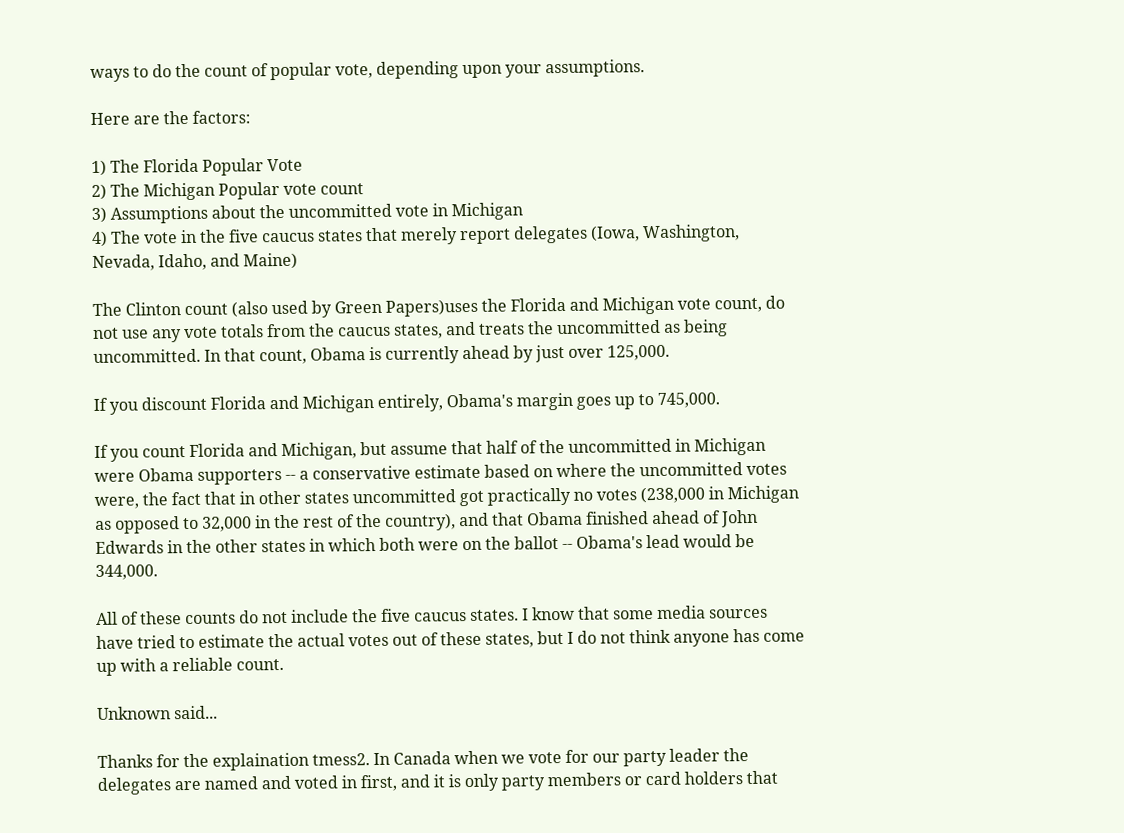ways to do the count of popular vote, depending upon your assumptions.

Here are the factors:

1) The Florida Popular Vote
2) The Michigan Popular vote count
3) Assumptions about the uncommitted vote in Michigan
4) The vote in the five caucus states that merely report delegates (Iowa, Washington, Nevada, Idaho, and Maine)

The Clinton count (also used by Green Papers)uses the Florida and Michigan vote count, do not use any vote totals from the caucus states, and treats the uncommitted as being uncommitted. In that count, Obama is currently ahead by just over 125,000.

If you discount Florida and Michigan entirely, Obama's margin goes up to 745,000.

If you count Florida and Michigan, but assume that half of the uncommitted in Michigan were Obama supporters -- a conservative estimate based on where the uncommitted votes were, the fact that in other states uncommitted got practically no votes (238,000 in Michigan as opposed to 32,000 in the rest of the country), and that Obama finished ahead of John Edwards in the other states in which both were on the ballot -- Obama's lead would be 344,000.

All of these counts do not include the five caucus states. I know that some media sources have tried to estimate the actual votes out of these states, but I do not think anyone has come up with a reliable count.

Unknown said...

Thanks for the explaination tmess2. In Canada when we vote for our party leader the delegates are named and voted in first, and it is only party members or card holders that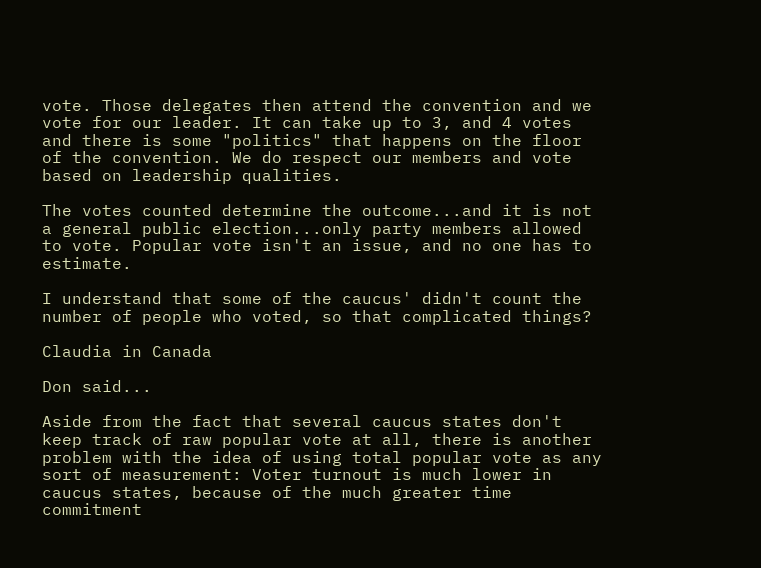vote. Those delegates then attend the convention and we vote for our leader. It can take up to 3, and 4 votes and there is some "politics" that happens on the floor of the convention. We do respect our members and vote based on leadership qualities.

The votes counted determine the outcome...and it is not a general public election...only party members allowed to vote. Popular vote isn't an issue, and no one has to estimate.

I understand that some of the caucus' didn't count the number of people who voted, so that complicated things?

Claudia in Canada

Don said...

Aside from the fact that several caucus states don't keep track of raw popular vote at all, there is another problem with the idea of using total popular vote as any sort of measurement: Voter turnout is much lower in caucus states, because of the much greater time commitment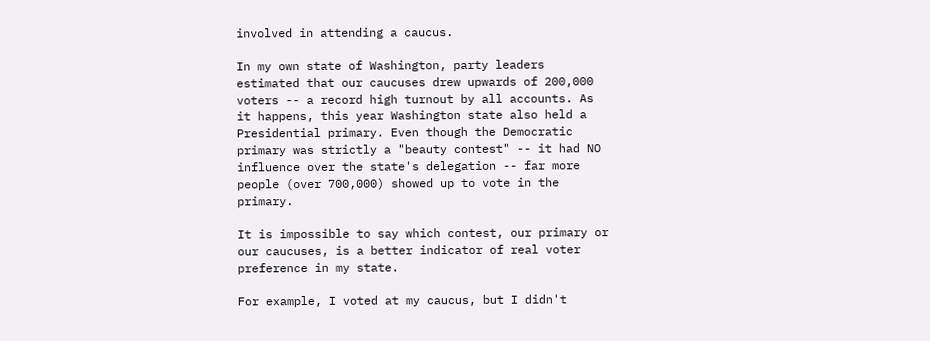involved in attending a caucus.

In my own state of Washington, party leaders estimated that our caucuses drew upwards of 200,000 voters -- a record high turnout by all accounts. As it happens, this year Washington state also held a Presidential primary. Even though the Democratic primary was strictly a "beauty contest" -- it had NO influence over the state's delegation -- far more people (over 700,000) showed up to vote in the primary.

It is impossible to say which contest, our primary or our caucuses, is a better indicator of real voter preference in my state.

For example, I voted at my caucus, but I didn't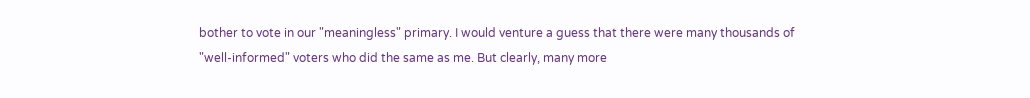bother to vote in our "meaningless" primary. I would venture a guess that there were many thousands of "well-informed" voters who did the same as me. But clearly, many more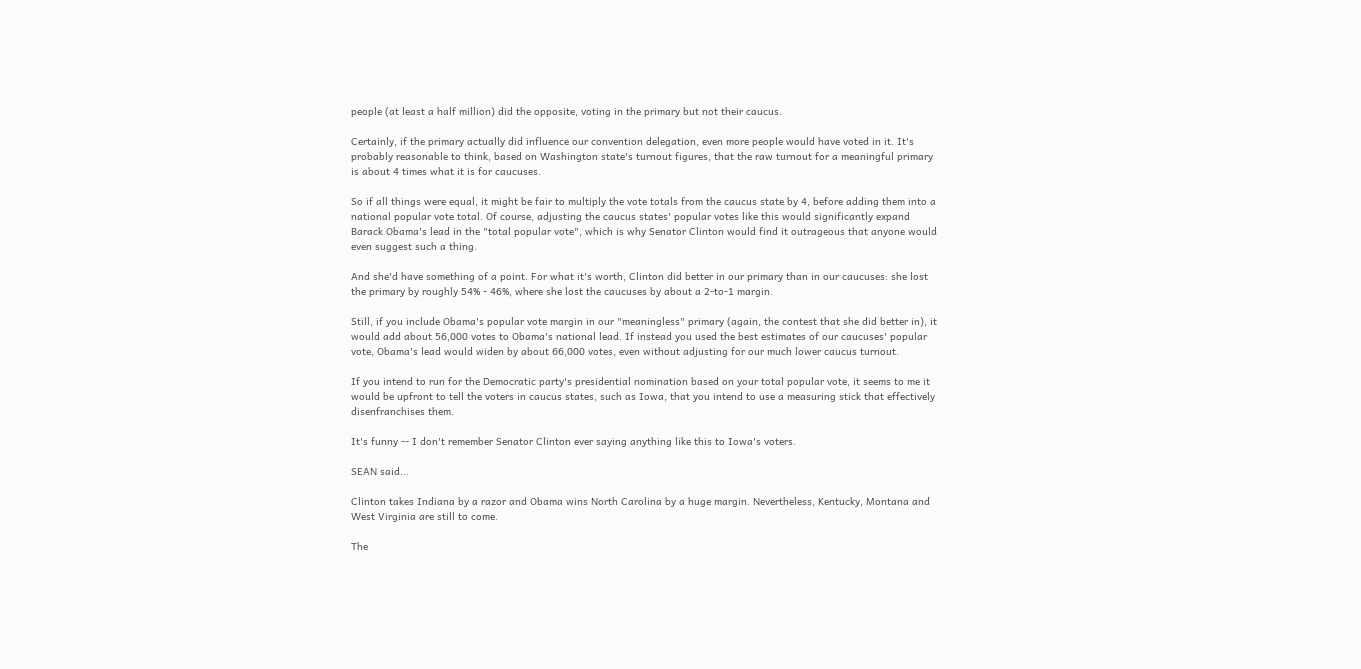people (at least a half million) did the opposite, voting in the primary but not their caucus.

Certainly, if the primary actually did influence our convention delegation, even more people would have voted in it. It's probably reasonable to think, based on Washington state's turnout figures, that the raw turnout for a meaningful primary is about 4 times what it is for caucuses.

So if all things were equal, it might be fair to multiply the vote totals from the caucus state by 4, before adding them into a national popular vote total. Of course, adjusting the caucus states' popular votes like this would significantly expand Barack Obama's lead in the "total popular vote", which is why Senator Clinton would find it outrageous that anyone would even suggest such a thing.

And she'd have something of a point. For what it's worth, Clinton did better in our primary than in our caucuses: she lost the primary by roughly 54% - 46%, where she lost the caucuses by about a 2-to-1 margin.

Still, if you include Obama's popular vote margin in our "meaningless" primary (again, the contest that she did better in), it would add about 56,000 votes to Obama's national lead. If instead you used the best estimates of our caucuses' popular vote, Obama's lead would widen by about 66,000 votes, even without adjusting for our much lower caucus turnout.

If you intend to run for the Democratic party's presidential nomination based on your total popular vote, it seems to me it would be upfront to tell the voters in caucus states, such as Iowa, that you intend to use a measuring stick that effectively disenfranchises them.

It's funny -- I don't remember Senator Clinton ever saying anything like this to Iowa's voters.

SEAN said...

Clinton takes Indiana by a razor and Obama wins North Carolina by a huge margin. Nevertheless, Kentucky, Montana and West Virginia are still to come.

The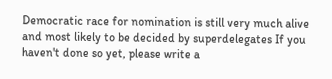Democratic race for nomination is still very much alive and most likely to be decided by superdelegates If you haven't done so yet, please write a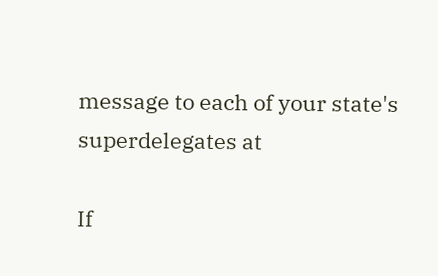message to each of your state's superdelegates at

If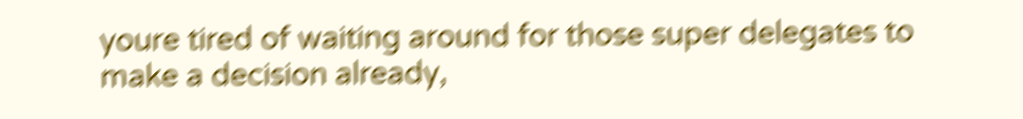youre tired of waiting around for those super delegates to make a decision already,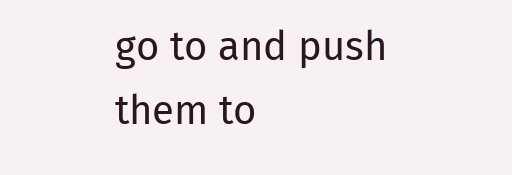go to and push them to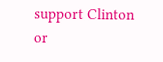support Clinton or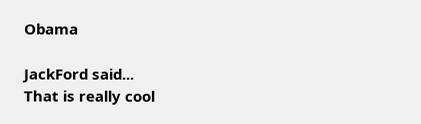Obama

JackFord said...
That is really cool